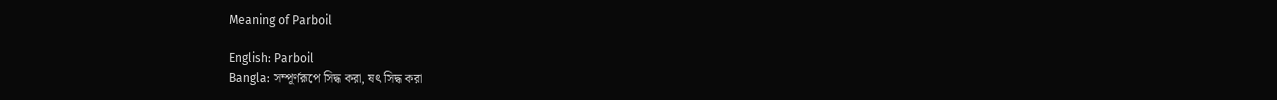Meaning of Parboil

English: Parboil
Bangla: সম্পূর্ণরূপে সিদ্ধ করা, ষৎ সিদ্ধ করা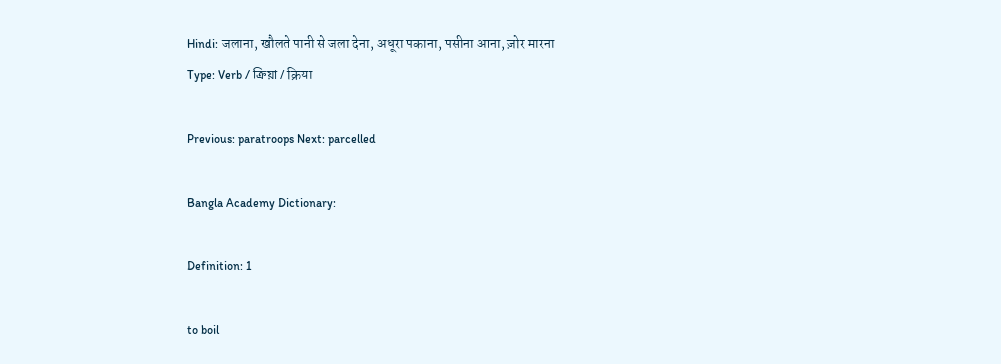Hindi: जलाना, खौलते पानी से जला देना, अधूरा पकाना, पसीना आना, ज़ोर मारना
Type: Verb / ক্রিয়া / क्रिया

Previous: paratroops Next: parcelled

Bangla Academy Dictionary:

Definition: 1

to boil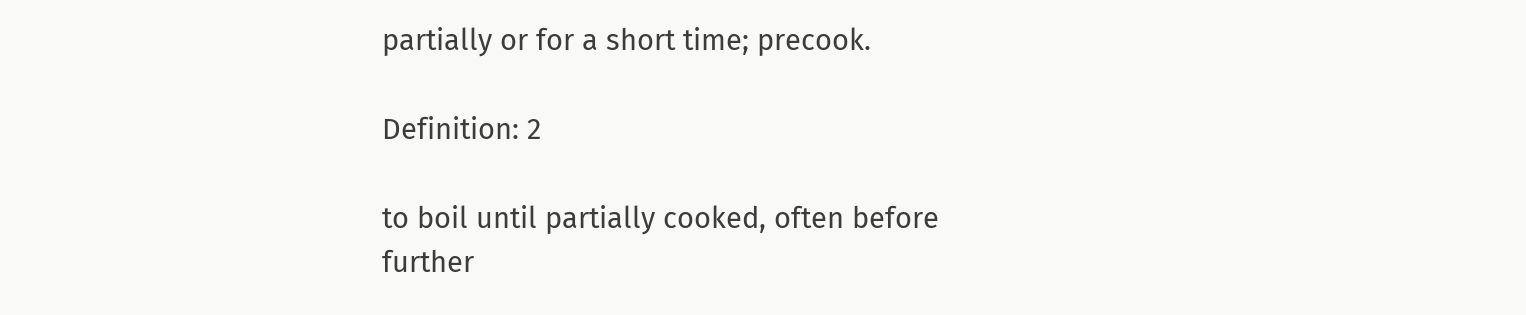partially or for a short time; precook.

Definition: 2

to boil until partially cooked, often before further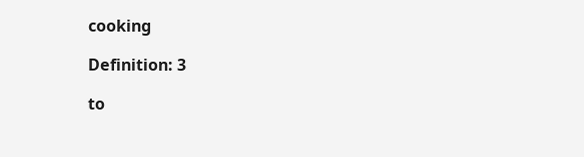cooking

Definition: 3

to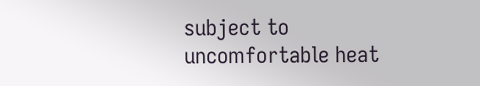subject to uncomfortable heat